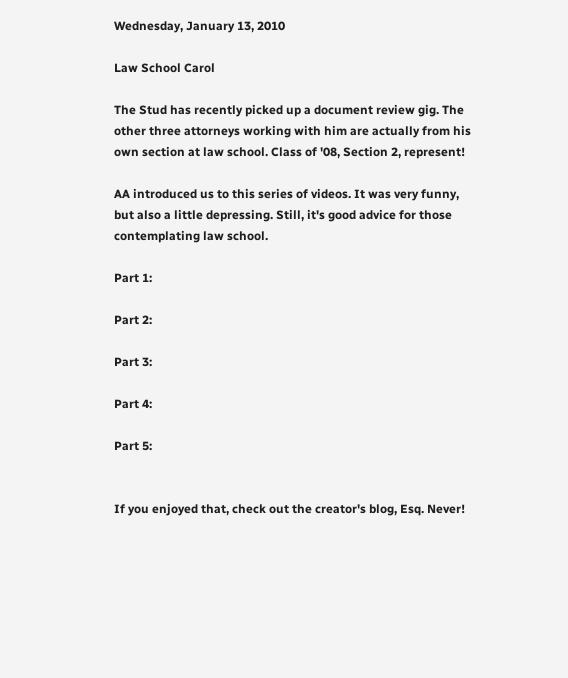Wednesday, January 13, 2010

Law School Carol

The Stud has recently picked up a document review gig. The other three attorneys working with him are actually from his own section at law school. Class of '08, Section 2, represent!

AA introduced us to this series of videos. It was very funny, but also a little depressing. Still, it's good advice for those contemplating law school.

Part 1:

Part 2:

Part 3:

Part 4:

Part 5:


If you enjoyed that, check out the creator's blog, Esq. Never!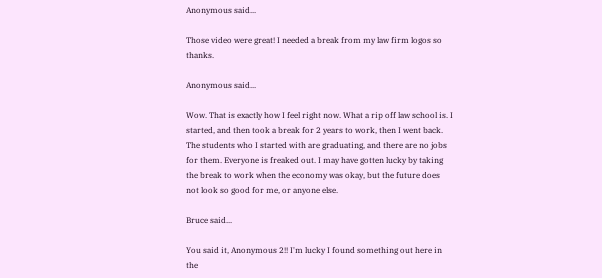Anonymous said...

Those video were great! I needed a break from my law firm logos so thanks.

Anonymous said...

Wow. That is exactly how I feel right now. What a rip off law school is. I started, and then took a break for 2 years to work, then I went back. The students who I started with are graduating, and there are no jobs for them. Everyone is freaked out. I may have gotten lucky by taking the break to work when the economy was okay, but the future does not look so good for me, or anyone else.

Bruce said...

You said it, Anonymous 2!! I'm lucky I found something out here in the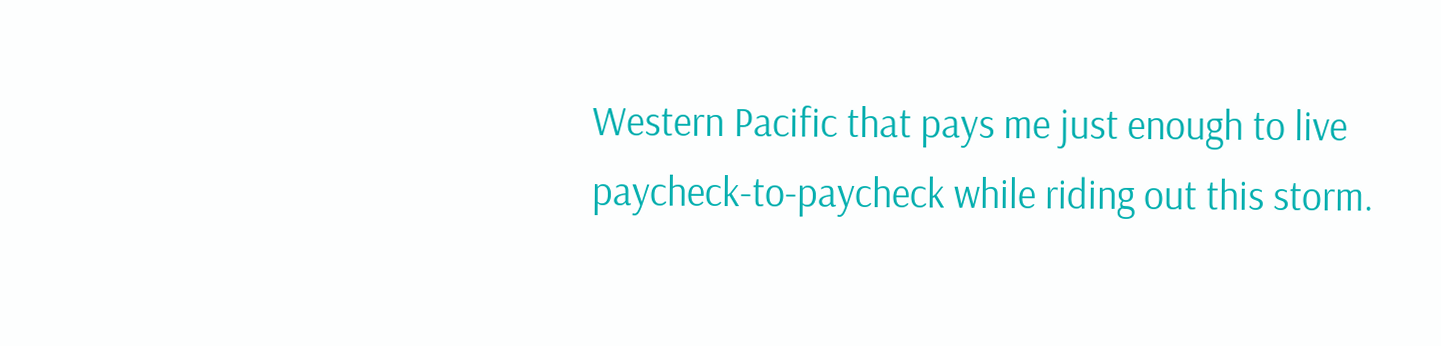Western Pacific that pays me just enough to live paycheck-to-paycheck while riding out this storm.